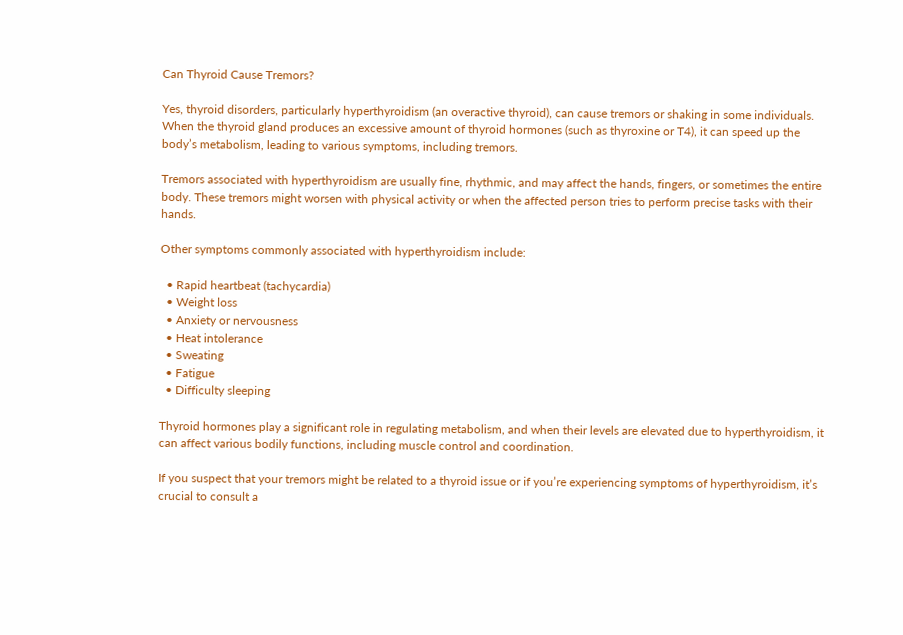Can Thyroid Cause Tremors?

Yes, thyroid disorders, particularly hyperthyroidism (an overactive thyroid), can cause tremors or shaking in some individuals. When the thyroid gland produces an excessive amount of thyroid hormones (such as thyroxine or T4), it can speed up the body’s metabolism, leading to various symptoms, including tremors.

Tremors associated with hyperthyroidism are usually fine, rhythmic, and may affect the hands, fingers, or sometimes the entire body. These tremors might worsen with physical activity or when the affected person tries to perform precise tasks with their hands.

Other symptoms commonly associated with hyperthyroidism include:

  • Rapid heartbeat (tachycardia)
  • Weight loss
  • Anxiety or nervousness
  • Heat intolerance
  • Sweating
  • Fatigue
  • Difficulty sleeping

Thyroid hormones play a significant role in regulating metabolism, and when their levels are elevated due to hyperthyroidism, it can affect various bodily functions, including muscle control and coordination.

If you suspect that your tremors might be related to a thyroid issue or if you’re experiencing symptoms of hyperthyroidism, it’s crucial to consult a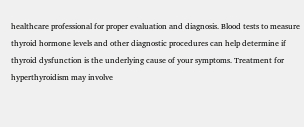healthcare professional for proper evaluation and diagnosis. Blood tests to measure thyroid hormone levels and other diagnostic procedures can help determine if thyroid dysfunction is the underlying cause of your symptoms. Treatment for hyperthyroidism may involve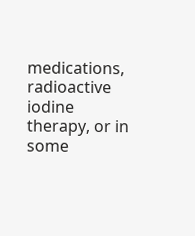medications, radioactive iodine therapy, or in some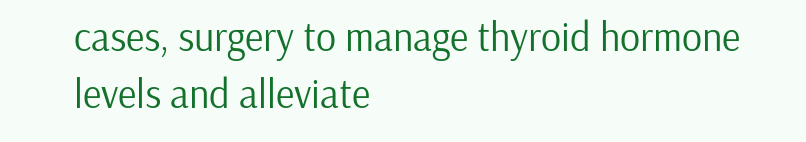cases, surgery to manage thyroid hormone levels and alleviate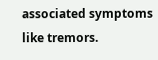associated symptoms like tremors.